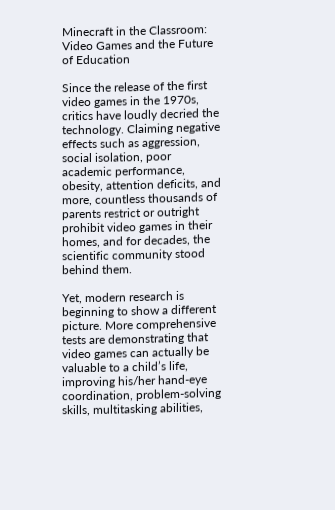Minecraft in the Classroom: Video Games and the Future of Education

Since the release of the first video games in the 1970s, critics have loudly decried the technology. Claiming negative effects such as aggression, social isolation, poor academic performance, obesity, attention deficits, and more, countless thousands of parents restrict or outright prohibit video games in their homes, and for decades, the scientific community stood behind them.

Yet, modern research is beginning to show a different picture. More comprehensive tests are demonstrating that video games can actually be valuable to a child’s life, improving his/her hand-eye coordination, problem-solving skills, multitasking abilities,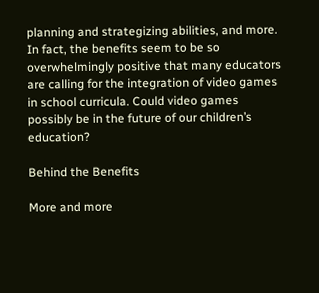planning and strategizing abilities, and more. In fact, the benefits seem to be so overwhelmingly positive that many educators are calling for the integration of video games in school curricula. Could video games possibly be in the future of our children’s education?

Behind the Benefits

More and more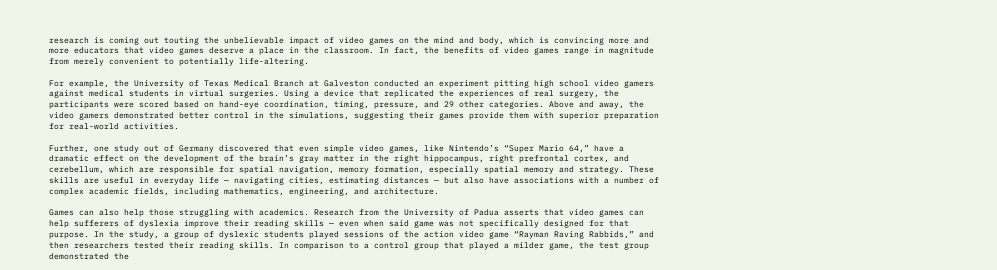research is coming out touting the unbelievable impact of video games on the mind and body, which is convincing more and more educators that video games deserve a place in the classroom. In fact, the benefits of video games range in magnitude from merely convenient to potentially life-altering.

For example, the University of Texas Medical Branch at Galveston conducted an experiment pitting high school video gamers against medical students in virtual surgeries. Using a device that replicated the experiences of real surgery, the participants were scored based on hand-eye coordination, timing, pressure, and 29 other categories. Above and away, the video gamers demonstrated better control in the simulations, suggesting their games provide them with superior preparation for real-world activities.

Further, one study out of Germany discovered that even simple video games, like Nintendo’s “Super Mario 64,” have a dramatic effect on the development of the brain’s gray matter in the right hippocampus, right prefrontal cortex, and cerebellum, which are responsible for spatial navigation, memory formation, especially spatial memory and strategy. These skills are useful in everyday life — navigating cities, estimating distances — but also have associations with a number of complex academic fields, including mathematics, engineering, and architecture.

Games can also help those struggling with academics. Research from the University of Padua asserts that video games can help sufferers of dyslexia improve their reading skills — even when said game was not specifically designed for that purpose. In the study, a group of dyslexic students played sessions of the action video game “Rayman Raving Rabbids,” and then researchers tested their reading skills. In comparison to a control group that played a milder game, the test group demonstrated the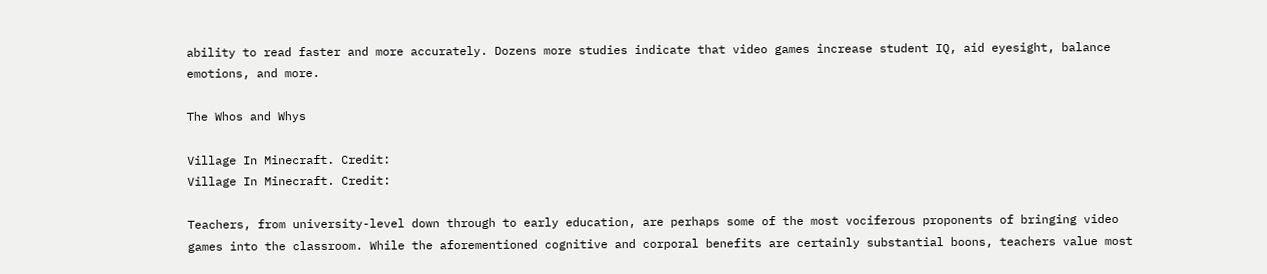ability to read faster and more accurately. Dozens more studies indicate that video games increase student IQ, aid eyesight, balance emotions, and more.

The Whos and Whys

Village In Minecraft. Credit:
Village In Minecraft. Credit:

Teachers, from university-level down through to early education, are perhaps some of the most vociferous proponents of bringing video games into the classroom. While the aforementioned cognitive and corporal benefits are certainly substantial boons, teachers value most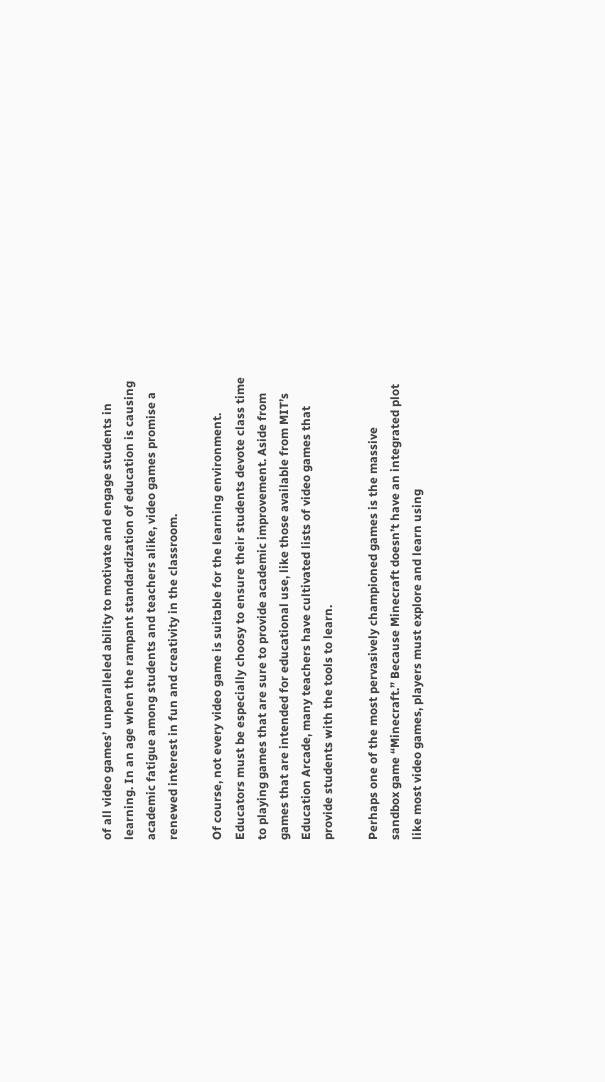of all video games’ unparalleled ability to motivate and engage students in learning. In an age when the rampant standardization of education is causing academic fatigue among students and teachers alike, video games promise a renewed interest in fun and creativity in the classroom.

Of course, not every video game is suitable for the learning environment. Educators must be especially choosy to ensure their students devote class time to playing games that are sure to provide academic improvement. Aside from games that are intended for educational use, like those available from MIT’s Education Arcade, many teachers have cultivated lists of video games that provide students with the tools to learn.

Perhaps one of the most pervasively championed games is the massive sandbox game “Minecraft.” Because Minecraft doesn’t have an integrated plot like most video games, players must explore and learn using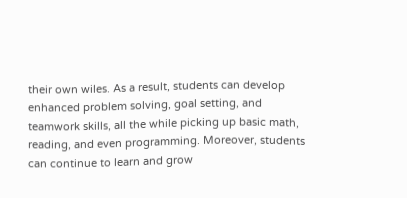their own wiles. As a result, students can develop enhanced problem solving, goal setting, and teamwork skills, all the while picking up basic math, reading, and even programming. Moreover, students can continue to learn and grow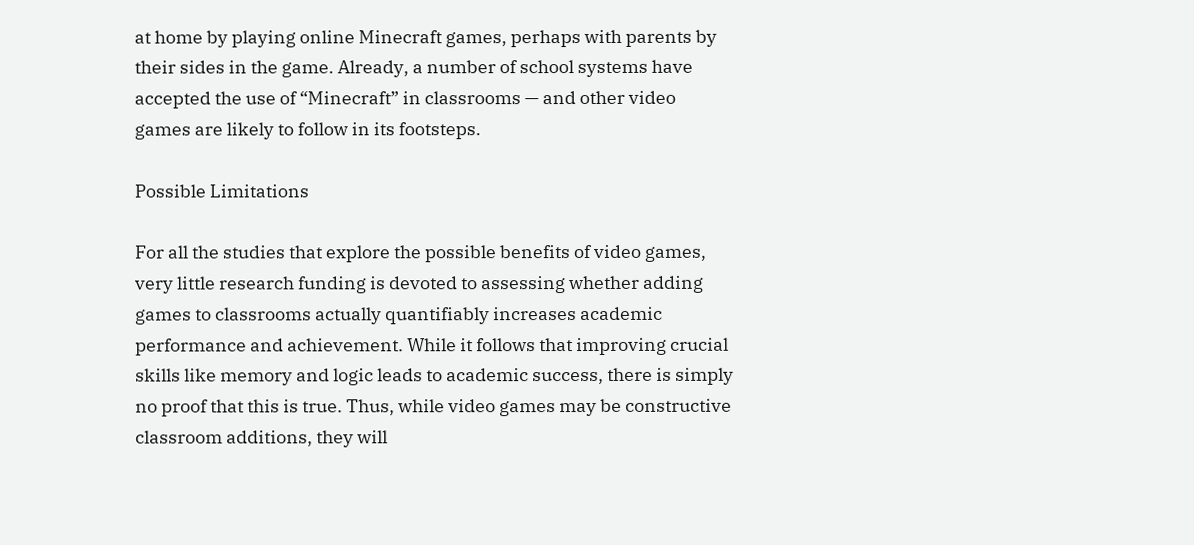at home by playing online Minecraft games, perhaps with parents by their sides in the game. Already, a number of school systems have accepted the use of “Minecraft” in classrooms — and other video games are likely to follow in its footsteps.

Possible Limitations

For all the studies that explore the possible benefits of video games, very little research funding is devoted to assessing whether adding games to classrooms actually quantifiably increases academic performance and achievement. While it follows that improving crucial skills like memory and logic leads to academic success, there is simply no proof that this is true. Thus, while video games may be constructive classroom additions, they will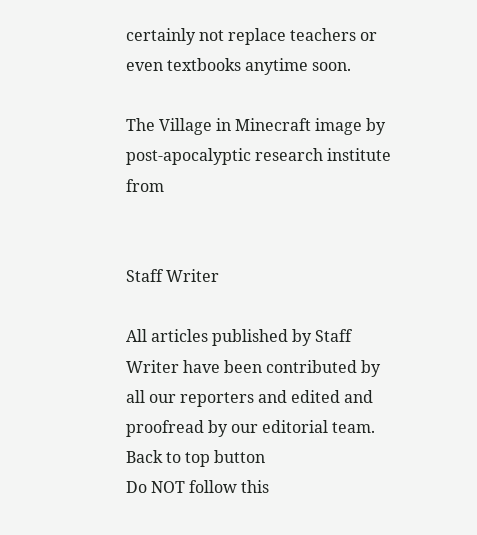certainly not replace teachers or even textbooks anytime soon.

The Village in Minecraft image by post-apocalyptic research institute from


Staff Writer

All articles published by Staff Writer have been contributed by all our reporters and edited and proofread by our editorial team.
Back to top button
Do NOT follow this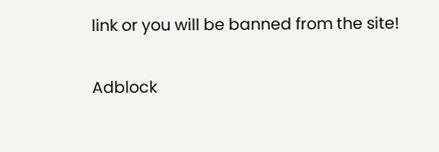link or you will be banned from the site!

Adblock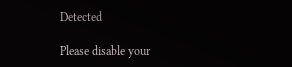Detected

Please disable your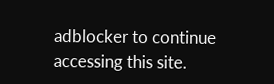adblocker to continue accessing this site.